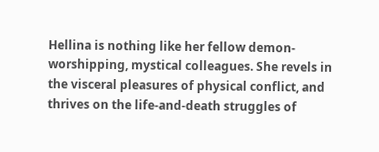Hellina is nothing like her fellow demon-worshipping, mystical colleagues. She revels in the visceral pleasures of physical conflict, and thrives on the life-and-death struggles of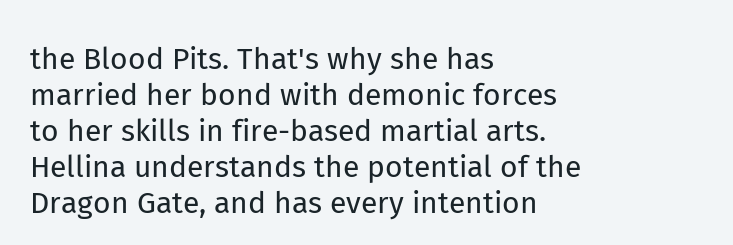the Blood Pits. That's why she has married her bond with demonic forces to her skills in fire-based martial arts. Hellina understands the potential of the Dragon Gate, and has every intention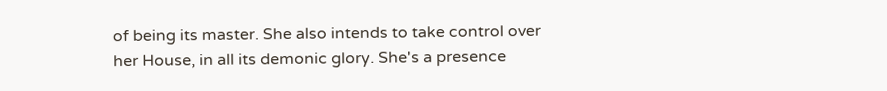of being its master. She also intends to take control over her House, in all its demonic glory. She's a presence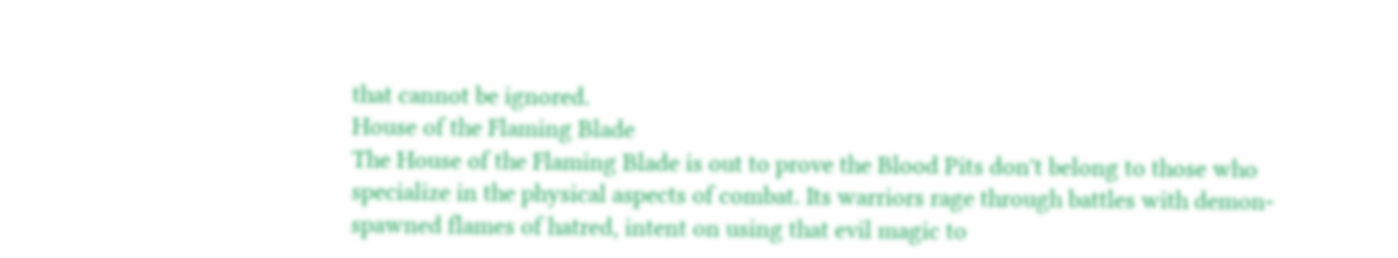that cannot be ignored.
House of the Flaming Blade
The House of the Flaming Blade is out to prove the Blood Pits don't belong to those who specialize in the physical aspects of combat. Its warriors rage through battles with demon-spawned flames of hatred, intent on using that evil magic to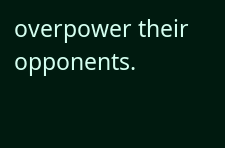overpower their opponents.